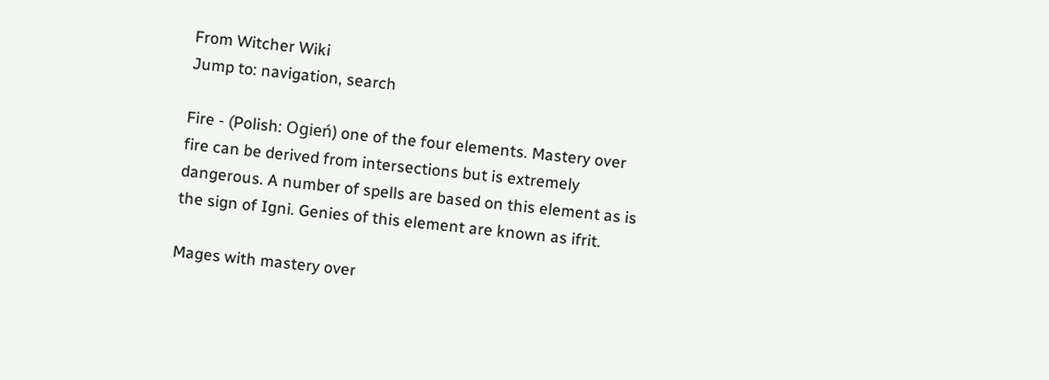From Witcher Wiki
Jump to: navigation, search

Fire - (Polish: Ogień) one of the four elements. Mastery over fire can be derived from intersections but is extremely dangerous. A number of spells are based on this element as is the sign of Igni. Genies of this element are known as ifrit.

Mages with mastery over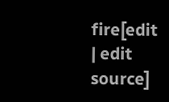fire[edit | edit source]